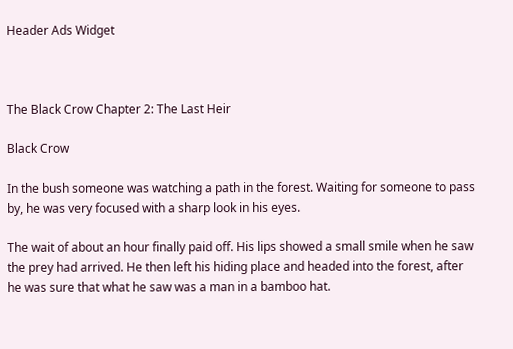Header Ads Widget



The Black Crow Chapter 2: The Last Heir

Black Crow

In the bush someone was watching a path in the forest. Waiting for someone to pass by, he was very focused with a sharp look in his eyes.

The wait of about an hour finally paid off. His lips showed a small smile when he saw the prey had arrived. He then left his hiding place and headed into the forest, after he was sure that what he saw was a man in a bamboo hat.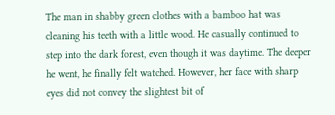The man in shabby green clothes with a bamboo hat was cleaning his teeth with a little wood. He casually continued to step into the dark forest, even though it was daytime. The deeper he went, he finally felt watched. However, her face with sharp eyes did not convey the slightest bit of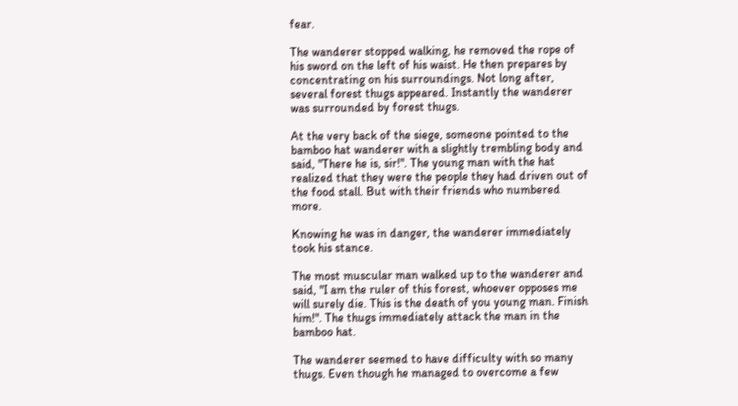fear.

The wanderer stopped walking, he removed the rope of his sword on the left of his waist. He then prepares by concentrating on his surroundings. Not long after, several forest thugs appeared. Instantly the wanderer was surrounded by forest thugs.

At the very back of the siege, someone pointed to the bamboo hat wanderer with a slightly trembling body and said, "There he is, sir!". The young man with the hat realized that they were the people they had driven out of the food stall. But with their friends who numbered more.

Knowing he was in danger, the wanderer immediately took his stance.

The most muscular man walked up to the wanderer and said, "I am the ruler of this forest, whoever opposes me will surely die. This is the death of you young man. Finish him!". The thugs immediately attack the man in the bamboo hat.

The wanderer seemed to have difficulty with so many thugs. Even though he managed to overcome a few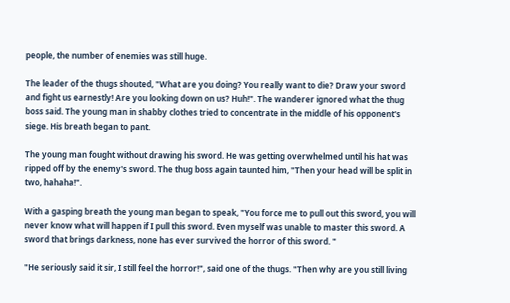people, the number of enemies was still huge.

The leader of the thugs shouted, "What are you doing? You really want to die? Draw your sword and fight us earnestly! Are you looking down on us? Huh!". The wanderer ignored what the thug boss said. The young man in shabby clothes tried to concentrate in the middle of his opponent's siege. His breath began to pant.

The young man fought without drawing his sword. He was getting overwhelmed until his hat was ripped off by the enemy's sword. The thug boss again taunted him, "Then your head will be split in two, hahaha!".

With a gasping breath the young man began to speak, "You force me to pull out this sword, you will never know what will happen if I pull this sword. Even myself was unable to master this sword. A sword that brings darkness, none has ever survived the horror of this sword. "

"He seriously said it sir, I still feel the horror!", said one of the thugs. "Then why are you still living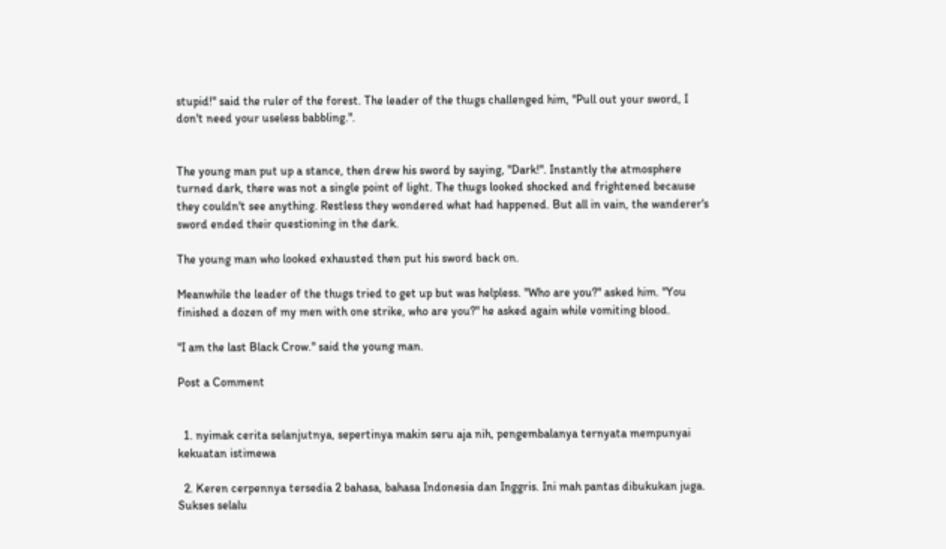stupid!" said the ruler of the forest. The leader of the thugs challenged him, "Pull out your sword, I don't need your useless babbling.".


The young man put up a stance, then drew his sword by saying, "Dark!". Instantly the atmosphere turned dark, there was not a single point of light. The thugs looked shocked and frightened because they couldn't see anything. Restless they wondered what had happened. But all in vain, the wanderer's sword ended their questioning in the dark.

The young man who looked exhausted then put his sword back on.

Meanwhile the leader of the thugs tried to get up but was helpless. "Who are you?" asked him. "You finished a dozen of my men with one strike, who are you?" he asked again while vomiting blood.

"I am the last Black Crow." said the young man.

Post a Comment


  1. nyimak cerita selanjutnya, sepertinya makin seru aja nih, pengembalanya ternyata mempunyai kekuatan istimewa

  2. Keren cerpennya tersedia 2 bahasa, bahasa Indonesia dan Inggris. Ini mah pantas dibukukan juga. Sukses selalu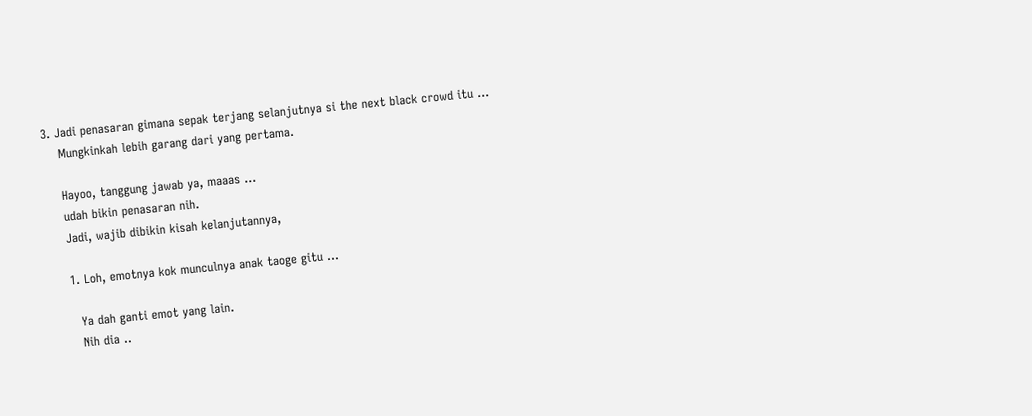3. Jadi penasaran gimana sepak terjang selanjutnya si the next black crowd itu ...
    Mungkinkah lebih garang dari yang pertama.

    Hayoo, tanggung jawab ya, maaas ...
    udah bikin penasaran nih.
    Jadi, wajib dibikin kisah kelanjutannya,

    1. Loh, emotnya kok munculnya anak taoge gitu ...

      Ya dah ganti emot yang lain.
      Nih dia ..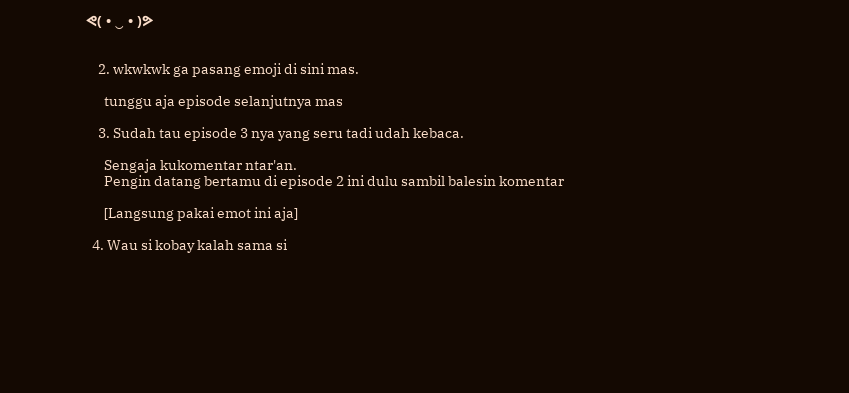ᕙ( • ‿ • )ᕗ


    2. wkwkwk ga pasang emoji di sini mas.

      tunggu aja episode selanjutnya mas

    3. Sudah tau episode 3 nya yang seru tadi udah kebaca.

      Sengaja kukomentar ntar'an.
      Pengin datang bertamu di episode 2 ini dulu sambil balesin komentar

      [Langsung pakai emot ini aja]

  4. Wau si kobay kalah sama si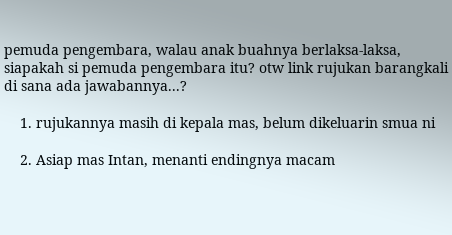pemuda pengembara, walau anak buahnya berlaksa-laksa, siapakah si pemuda pengembara itu? otw link rujukan barangkali di sana ada jawabannya...?

    1. rujukannya masih di kepala mas, belum dikeluarin smua ni

    2. Asiap mas Intan, menanti endingnya macam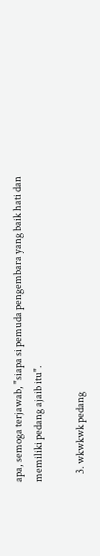apa, semoga terjawab, "siapa si pemuda pengembara yang baik hati dan memiliki pedang ajaib itu".

    3. wkwkwk pedang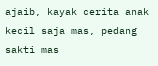ajaib, kayak cerita anak kecil saja mas, pedang sakti mas